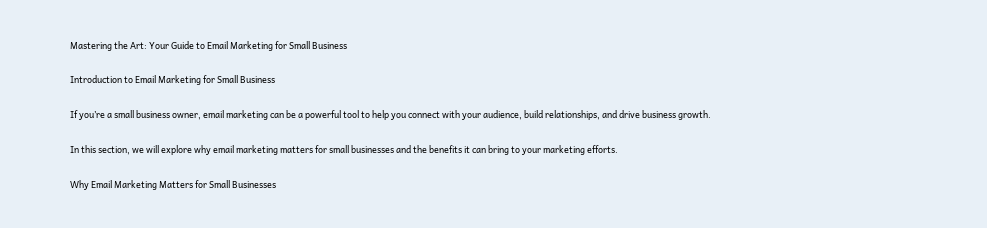Mastering the Art: Your Guide to Email Marketing for Small Business

Introduction to Email Marketing for Small Business

If you’re a small business owner, email marketing can be a powerful tool to help you connect with your audience, build relationships, and drive business growth.

In this section, we will explore why email marketing matters for small businesses and the benefits it can bring to your marketing efforts.

Why Email Marketing Matters for Small Businesses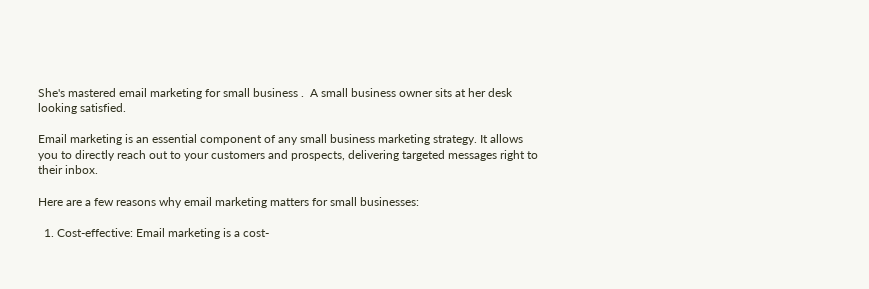She's mastered email marketing for small business .  A small business owner sits at her desk looking satisfied.

Email marketing is an essential component of any small business marketing strategy. It allows you to directly reach out to your customers and prospects, delivering targeted messages right to their inbox.

Here are a few reasons why email marketing matters for small businesses:

  1. Cost-effective: Email marketing is a cost-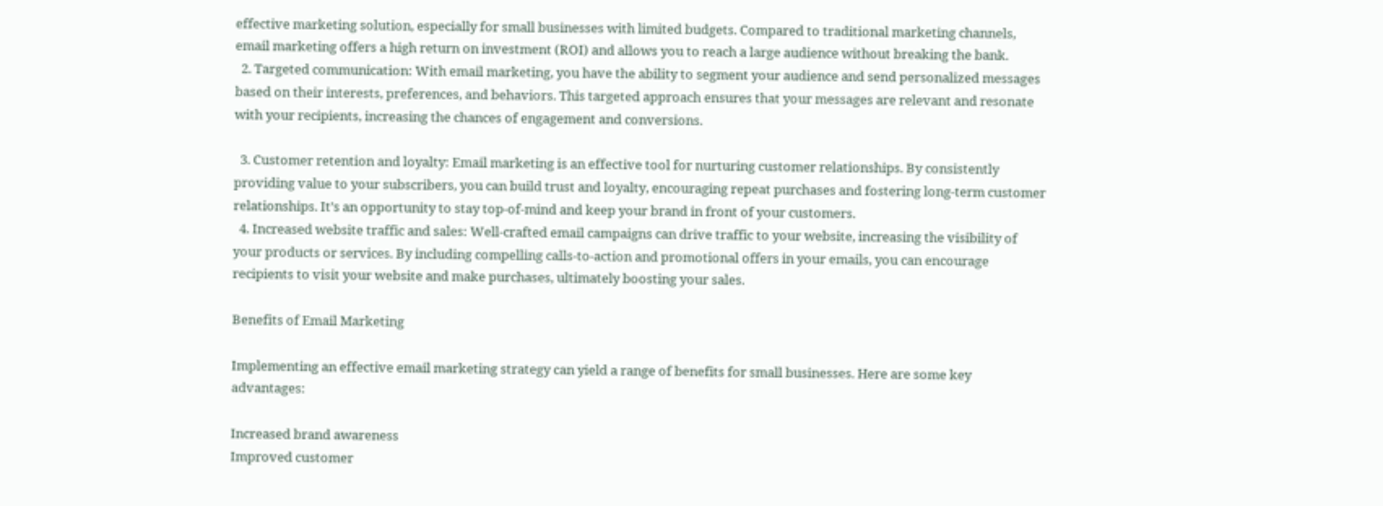effective marketing solution, especially for small businesses with limited budgets. Compared to traditional marketing channels, email marketing offers a high return on investment (ROI) and allows you to reach a large audience without breaking the bank.
  2. Targeted communication: With email marketing, you have the ability to segment your audience and send personalized messages based on their interests, preferences, and behaviors. This targeted approach ensures that your messages are relevant and resonate with your recipients, increasing the chances of engagement and conversions.

  3. Customer retention and loyalty: Email marketing is an effective tool for nurturing customer relationships. By consistently providing value to your subscribers, you can build trust and loyalty, encouraging repeat purchases and fostering long-term customer relationships. It’s an opportunity to stay top-of-mind and keep your brand in front of your customers.
  4. Increased website traffic and sales: Well-crafted email campaigns can drive traffic to your website, increasing the visibility of your products or services. By including compelling calls-to-action and promotional offers in your emails, you can encourage recipients to visit your website and make purchases, ultimately boosting your sales.

Benefits of Email Marketing

Implementing an effective email marketing strategy can yield a range of benefits for small businesses. Here are some key advantages:

Increased brand awareness
Improved customer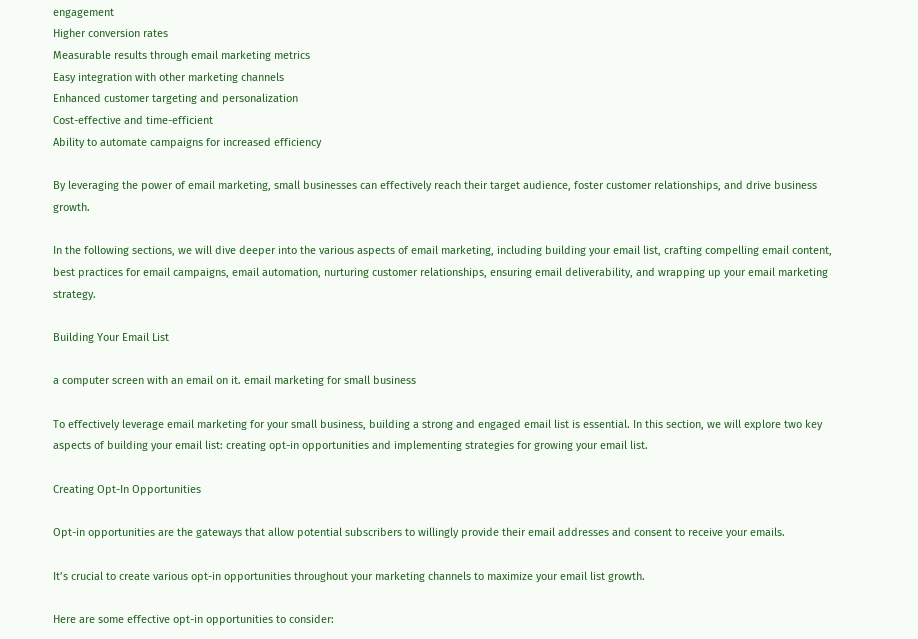engagement
Higher conversion rates
Measurable results through email marketing metrics
Easy integration with other marketing channels
Enhanced customer targeting and personalization
Cost-effective and time-efficient
Ability to automate campaigns for increased efficiency

By leveraging the power of email marketing, small businesses can effectively reach their target audience, foster customer relationships, and drive business growth.

In the following sections, we will dive deeper into the various aspects of email marketing, including building your email list, crafting compelling email content, best practices for email campaigns, email automation, nurturing customer relationships, ensuring email deliverability, and wrapping up your email marketing strategy.

Building Your Email List

a computer screen with an email on it. email marketing for small business

To effectively leverage email marketing for your small business, building a strong and engaged email list is essential. In this section, we will explore two key aspects of building your email list: creating opt-in opportunities and implementing strategies for growing your email list.

Creating Opt-In Opportunities

Opt-in opportunities are the gateways that allow potential subscribers to willingly provide their email addresses and consent to receive your emails.

It’s crucial to create various opt-in opportunities throughout your marketing channels to maximize your email list growth.

Here are some effective opt-in opportunities to consider: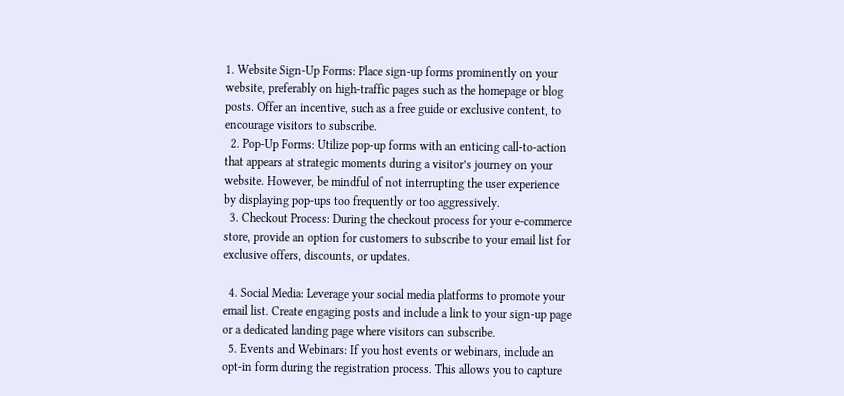1. Website Sign-Up Forms: Place sign-up forms prominently on your website, preferably on high-traffic pages such as the homepage or blog posts. Offer an incentive, such as a free guide or exclusive content, to encourage visitors to subscribe.
  2. Pop-Up Forms: Utilize pop-up forms with an enticing call-to-action that appears at strategic moments during a visitor’s journey on your website. However, be mindful of not interrupting the user experience by displaying pop-ups too frequently or too aggressively.
  3. Checkout Process: During the checkout process for your e-commerce store, provide an option for customers to subscribe to your email list for exclusive offers, discounts, or updates.

  4. Social Media: Leverage your social media platforms to promote your email list. Create engaging posts and include a link to your sign-up page or a dedicated landing page where visitors can subscribe.
  5. Events and Webinars: If you host events or webinars, include an opt-in form during the registration process. This allows you to capture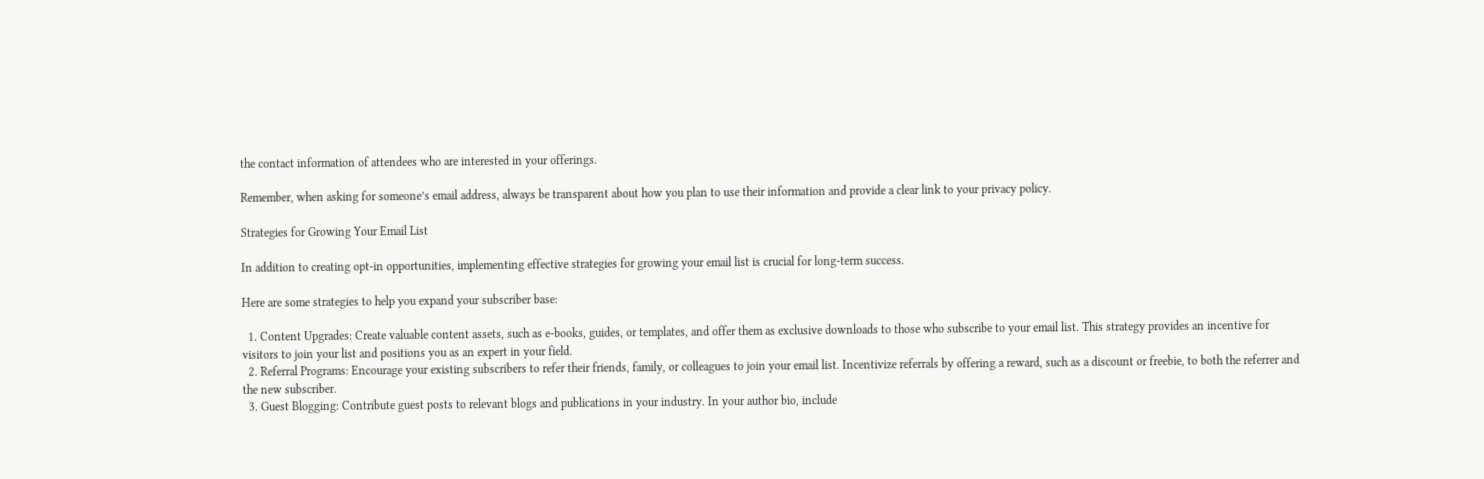the contact information of attendees who are interested in your offerings.

Remember, when asking for someone’s email address, always be transparent about how you plan to use their information and provide a clear link to your privacy policy.

Strategies for Growing Your Email List

In addition to creating opt-in opportunities, implementing effective strategies for growing your email list is crucial for long-term success.

Here are some strategies to help you expand your subscriber base:

  1. Content Upgrades: Create valuable content assets, such as e-books, guides, or templates, and offer them as exclusive downloads to those who subscribe to your email list. This strategy provides an incentive for visitors to join your list and positions you as an expert in your field.
  2. Referral Programs: Encourage your existing subscribers to refer their friends, family, or colleagues to join your email list. Incentivize referrals by offering a reward, such as a discount or freebie, to both the referrer and the new subscriber.
  3. Guest Blogging: Contribute guest posts to relevant blogs and publications in your industry. In your author bio, include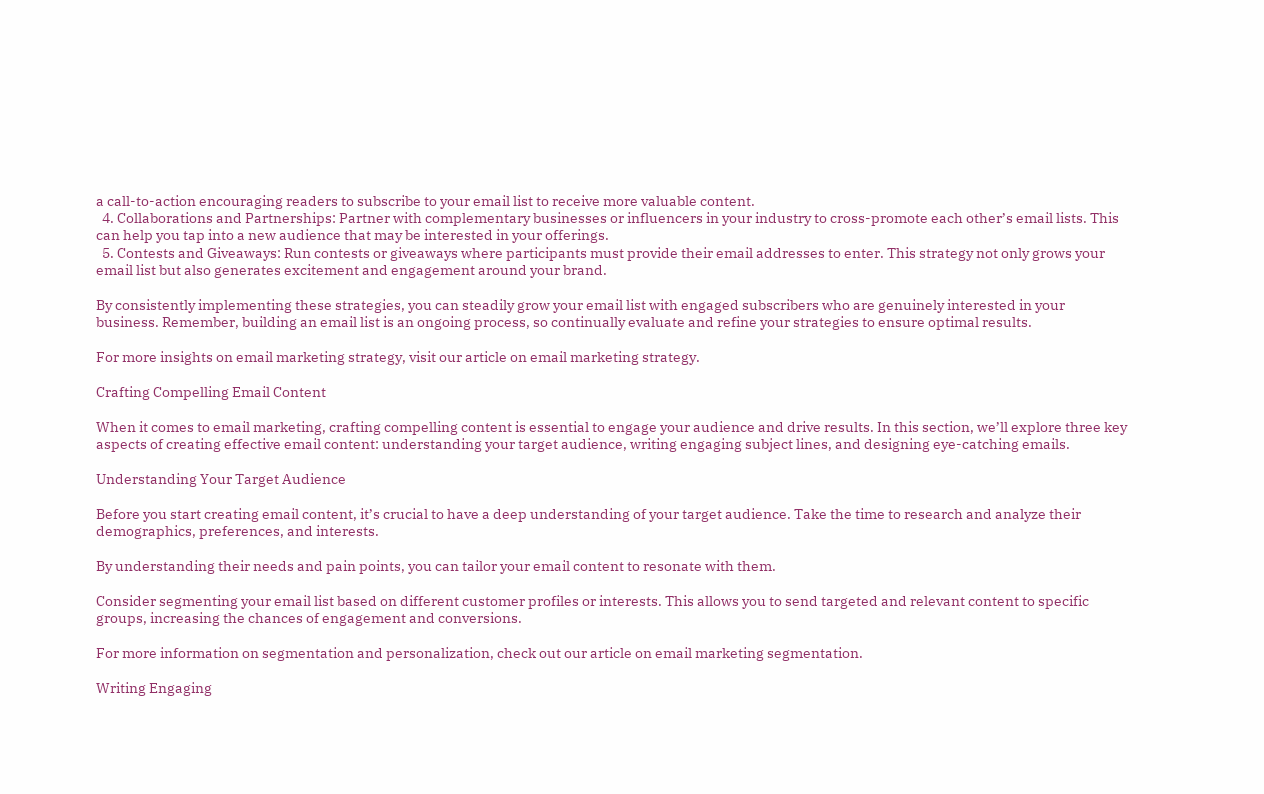a call-to-action encouraging readers to subscribe to your email list to receive more valuable content.
  4. Collaborations and Partnerships: Partner with complementary businesses or influencers in your industry to cross-promote each other’s email lists. This can help you tap into a new audience that may be interested in your offerings.
  5. Contests and Giveaways: Run contests or giveaways where participants must provide their email addresses to enter. This strategy not only grows your email list but also generates excitement and engagement around your brand.

By consistently implementing these strategies, you can steadily grow your email list with engaged subscribers who are genuinely interested in your business. Remember, building an email list is an ongoing process, so continually evaluate and refine your strategies to ensure optimal results.

For more insights on email marketing strategy, visit our article on email marketing strategy.

Crafting Compelling Email Content

When it comes to email marketing, crafting compelling content is essential to engage your audience and drive results. In this section, we’ll explore three key aspects of creating effective email content: understanding your target audience, writing engaging subject lines, and designing eye-catching emails.

Understanding Your Target Audience

Before you start creating email content, it’s crucial to have a deep understanding of your target audience. Take the time to research and analyze their demographics, preferences, and interests.

By understanding their needs and pain points, you can tailor your email content to resonate with them.

Consider segmenting your email list based on different customer profiles or interests. This allows you to send targeted and relevant content to specific groups, increasing the chances of engagement and conversions.

For more information on segmentation and personalization, check out our article on email marketing segmentation.

Writing Engaging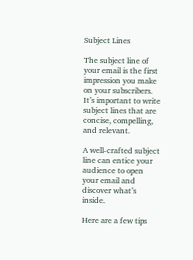Subject Lines

The subject line of your email is the first impression you make on your subscribers. It’s important to write subject lines that are concise, compelling, and relevant.

A well-crafted subject line can entice your audience to open your email and discover what’s inside.

Here are a few tips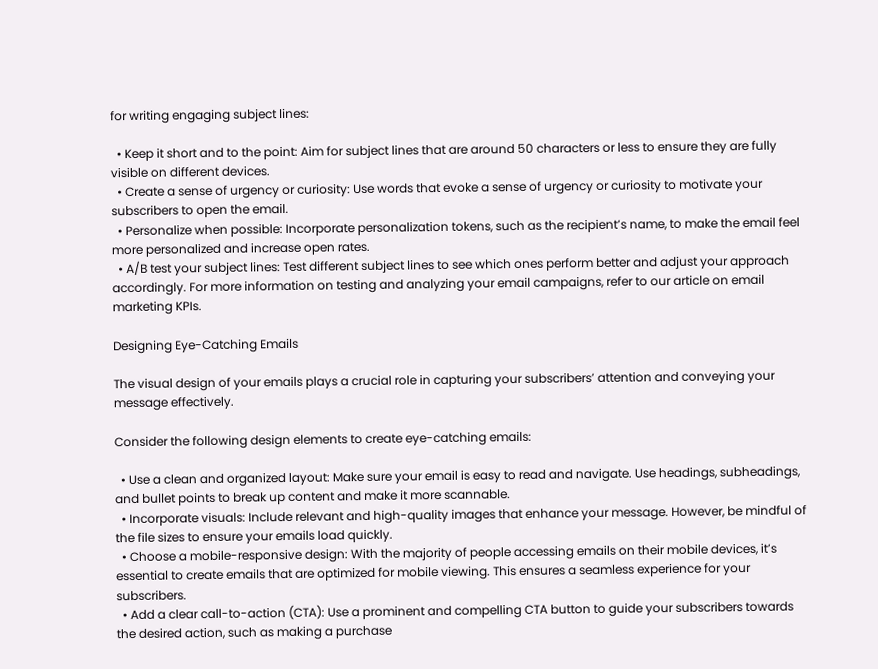for writing engaging subject lines:

  • Keep it short and to the point: Aim for subject lines that are around 50 characters or less to ensure they are fully visible on different devices.
  • Create a sense of urgency or curiosity: Use words that evoke a sense of urgency or curiosity to motivate your subscribers to open the email.
  • Personalize when possible: Incorporate personalization tokens, such as the recipient’s name, to make the email feel more personalized and increase open rates.
  • A/B test your subject lines: Test different subject lines to see which ones perform better and adjust your approach accordingly. For more information on testing and analyzing your email campaigns, refer to our article on email marketing KPIs.

Designing Eye-Catching Emails

The visual design of your emails plays a crucial role in capturing your subscribers’ attention and conveying your message effectively.

Consider the following design elements to create eye-catching emails:

  • Use a clean and organized layout: Make sure your email is easy to read and navigate. Use headings, subheadings, and bullet points to break up content and make it more scannable.
  • Incorporate visuals: Include relevant and high-quality images that enhance your message. However, be mindful of the file sizes to ensure your emails load quickly.
  • Choose a mobile-responsive design: With the majority of people accessing emails on their mobile devices, it’s essential to create emails that are optimized for mobile viewing. This ensures a seamless experience for your subscribers.
  • Add a clear call-to-action (CTA): Use a prominent and compelling CTA button to guide your subscribers towards the desired action, such as making a purchase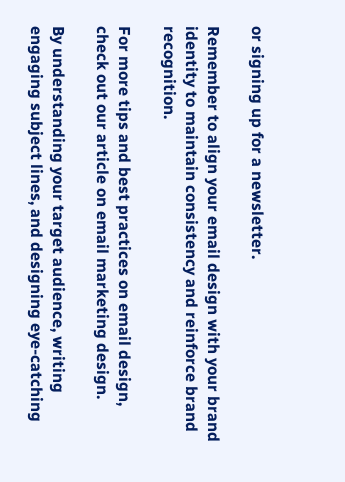or signing up for a newsletter.

Remember to align your email design with your brand identity to maintain consistency and reinforce brand recognition.

For more tips and best practices on email design, check out our article on email marketing design.

By understanding your target audience, writing engaging subject lines, and designing eye-catching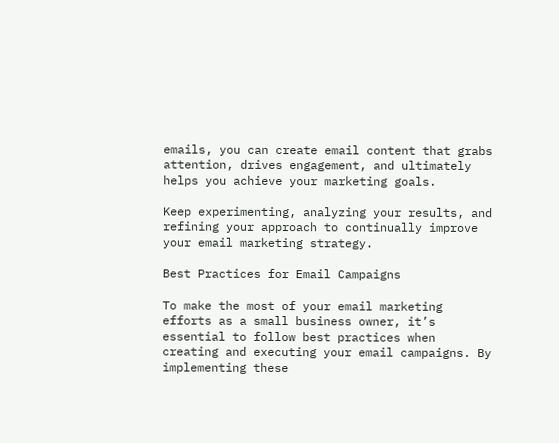emails, you can create email content that grabs attention, drives engagement, and ultimately helps you achieve your marketing goals.

Keep experimenting, analyzing your results, and refining your approach to continually improve your email marketing strategy.

Best Practices for Email Campaigns

To make the most of your email marketing efforts as a small business owner, it’s essential to follow best practices when creating and executing your email campaigns. By implementing these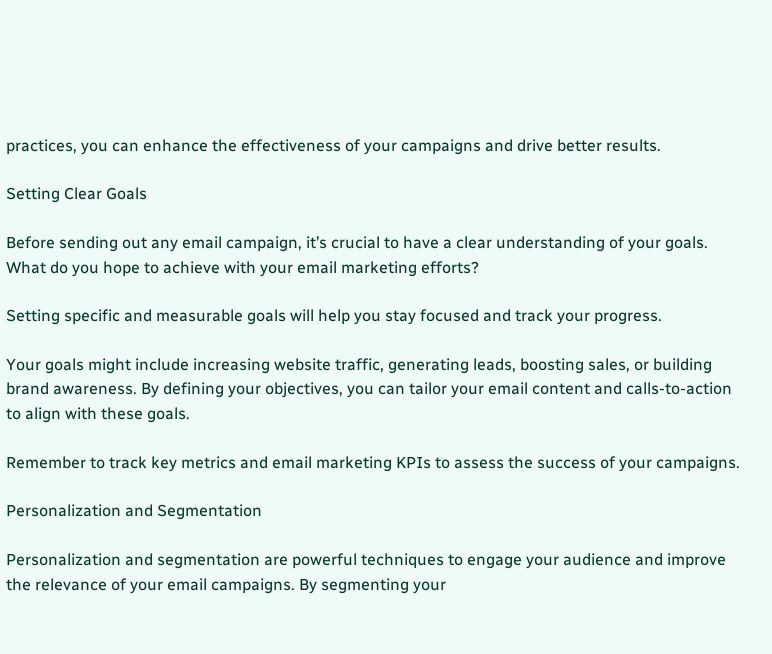practices, you can enhance the effectiveness of your campaigns and drive better results.

Setting Clear Goals

Before sending out any email campaign, it’s crucial to have a clear understanding of your goals. What do you hope to achieve with your email marketing efforts?

Setting specific and measurable goals will help you stay focused and track your progress.

Your goals might include increasing website traffic, generating leads, boosting sales, or building brand awareness. By defining your objectives, you can tailor your email content and calls-to-action to align with these goals.

Remember to track key metrics and email marketing KPIs to assess the success of your campaigns.

Personalization and Segmentation

Personalization and segmentation are powerful techniques to engage your audience and improve the relevance of your email campaigns. By segmenting your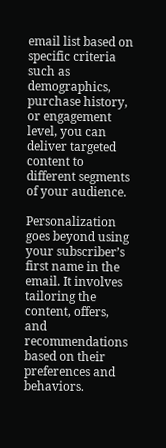email list based on specific criteria such as demographics, purchase history, or engagement level, you can deliver targeted content to different segments of your audience.

Personalization goes beyond using your subscriber’s first name in the email. It involves tailoring the content, offers, and recommendations based on their preferences and behaviors.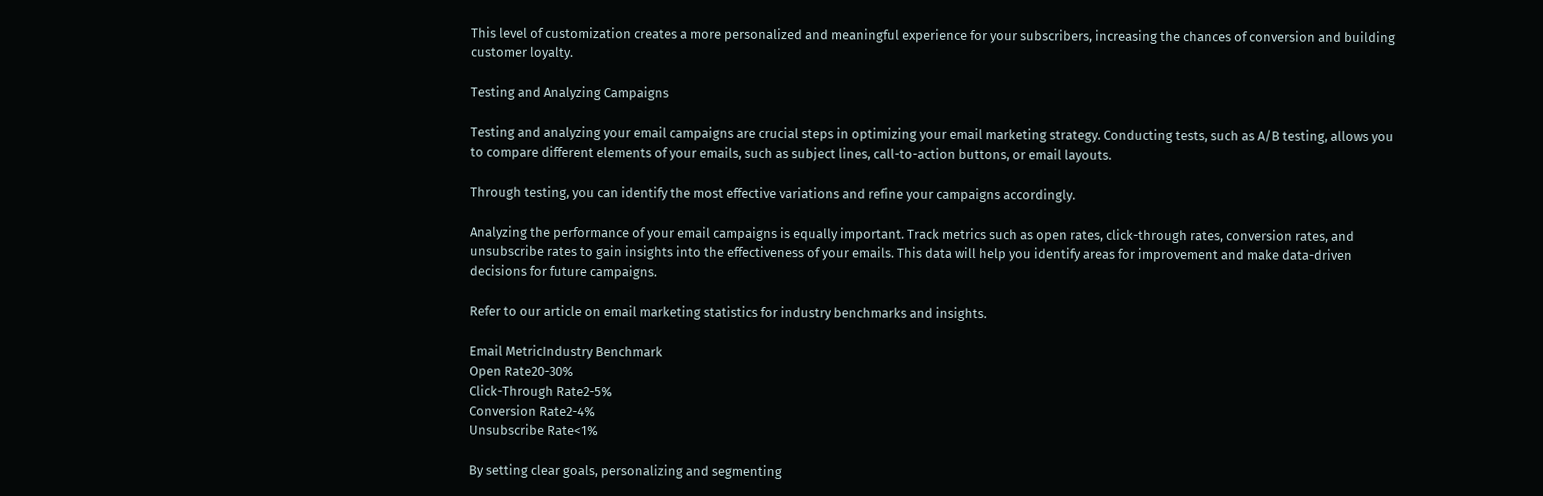This level of customization creates a more personalized and meaningful experience for your subscribers, increasing the chances of conversion and building customer loyalty.

Testing and Analyzing Campaigns

Testing and analyzing your email campaigns are crucial steps in optimizing your email marketing strategy. Conducting tests, such as A/B testing, allows you to compare different elements of your emails, such as subject lines, call-to-action buttons, or email layouts.

Through testing, you can identify the most effective variations and refine your campaigns accordingly.

Analyzing the performance of your email campaigns is equally important. Track metrics such as open rates, click-through rates, conversion rates, and unsubscribe rates to gain insights into the effectiveness of your emails. This data will help you identify areas for improvement and make data-driven decisions for future campaigns.

Refer to our article on email marketing statistics for industry benchmarks and insights.

Email MetricIndustry Benchmark
Open Rate20-30%
Click-Through Rate2-5%
Conversion Rate2-4%
Unsubscribe Rate<1%

By setting clear goals, personalizing and segmenting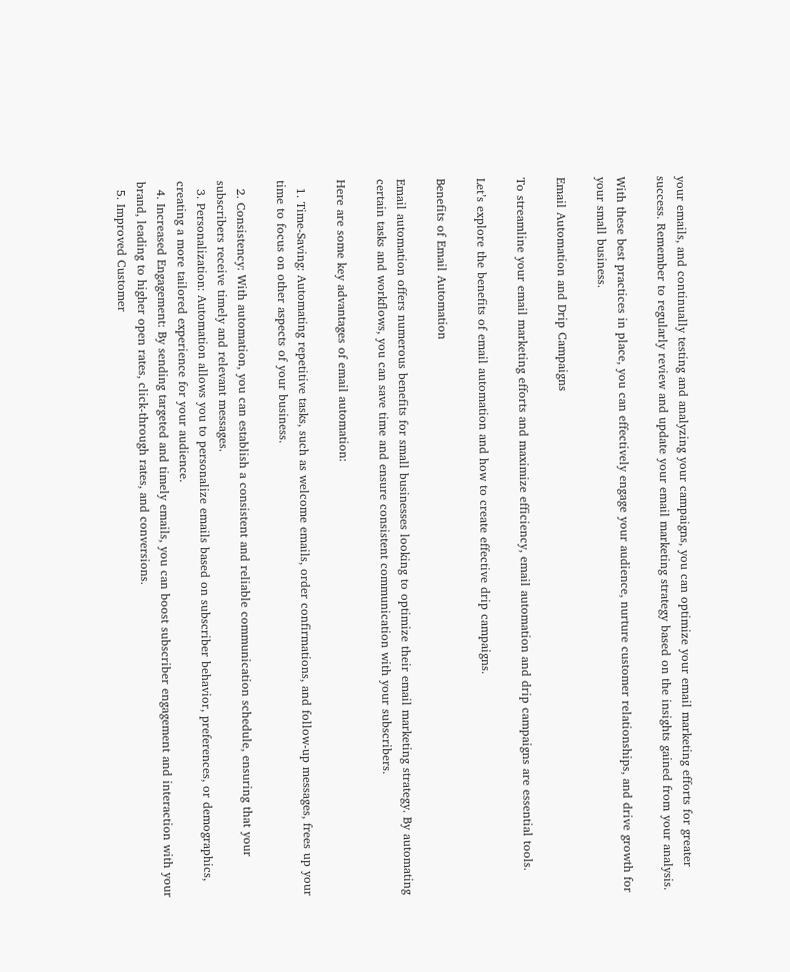your emails, and continually testing and analyzing your campaigns, you can optimize your email marketing efforts for greater success. Remember to regularly review and update your email marketing strategy based on the insights gained from your analysis.

With these best practices in place, you can effectively engage your audience, nurture customer relationships, and drive growth for your small business.

Email Automation and Drip Campaigns

To streamline your email marketing efforts and maximize efficiency, email automation and drip campaigns are essential tools.

Let’s explore the benefits of email automation and how to create effective drip campaigns.

Benefits of Email Automation

Email automation offers numerous benefits for small businesses looking to optimize their email marketing strategy. By automating certain tasks and workflows, you can save time and ensure consistent communication with your subscribers.

Here are some key advantages of email automation:

  1. Time-Saving: Automating repetitive tasks, such as welcome emails, order confirmations, and follow-up messages, frees up your time to focus on other aspects of your business.

  2. Consistency: With automation, you can establish a consistent and reliable communication schedule, ensuring that your subscribers receive timely and relevant messages.
  3. Personalization: Automation allows you to personalize emails based on subscriber behavior, preferences, or demographics, creating a more tailored experience for your audience.
  4. Increased Engagement: By sending targeted and timely emails, you can boost subscriber engagement and interaction with your brand, leading to higher open rates, click-through rates, and conversions.
  5. Improved Customer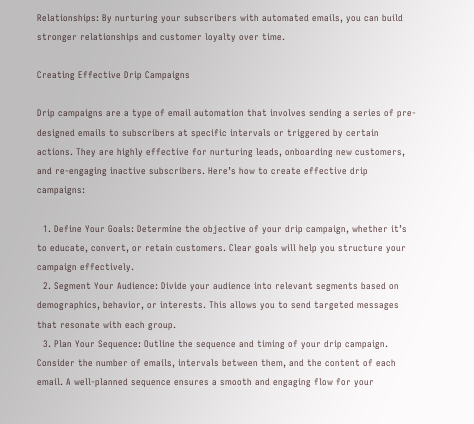Relationships: By nurturing your subscribers with automated emails, you can build stronger relationships and customer loyalty over time.

Creating Effective Drip Campaigns

Drip campaigns are a type of email automation that involves sending a series of pre-designed emails to subscribers at specific intervals or triggered by certain actions. They are highly effective for nurturing leads, onboarding new customers, and re-engaging inactive subscribers. Here’s how to create effective drip campaigns:

  1. Define Your Goals: Determine the objective of your drip campaign, whether it’s to educate, convert, or retain customers. Clear goals will help you structure your campaign effectively.
  2. Segment Your Audience: Divide your audience into relevant segments based on demographics, behavior, or interests. This allows you to send targeted messages that resonate with each group.
  3. Plan Your Sequence: Outline the sequence and timing of your drip campaign. Consider the number of emails, intervals between them, and the content of each email. A well-planned sequence ensures a smooth and engaging flow for your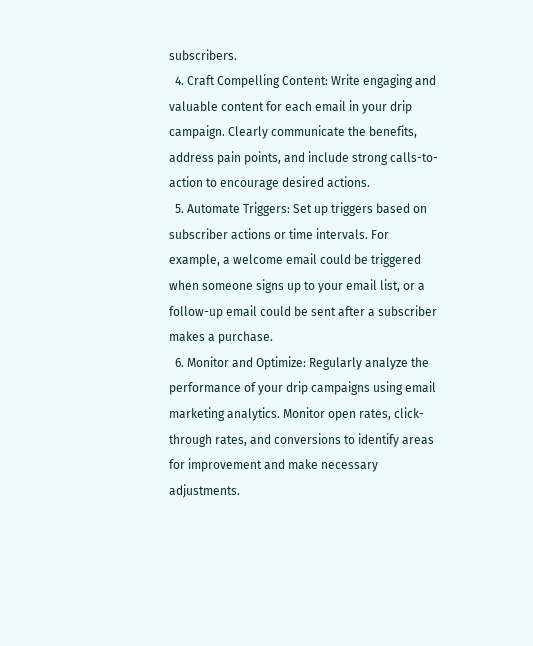subscribers.
  4. Craft Compelling Content: Write engaging and valuable content for each email in your drip campaign. Clearly communicate the benefits, address pain points, and include strong calls-to-action to encourage desired actions.
  5. Automate Triggers: Set up triggers based on subscriber actions or time intervals. For example, a welcome email could be triggered when someone signs up to your email list, or a follow-up email could be sent after a subscriber makes a purchase.
  6. Monitor and Optimize: Regularly analyze the performance of your drip campaigns using email marketing analytics. Monitor open rates, click-through rates, and conversions to identify areas for improvement and make necessary adjustments.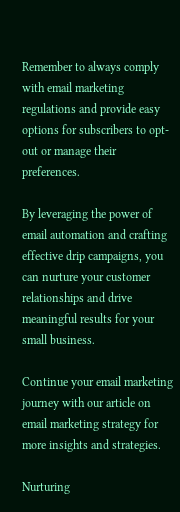Remember to always comply with email marketing regulations and provide easy options for subscribers to opt-out or manage their preferences.

By leveraging the power of email automation and crafting effective drip campaigns, you can nurture your customer relationships and drive meaningful results for your small business.

Continue your email marketing journey with our article on email marketing strategy for more insights and strategies.

Nurturing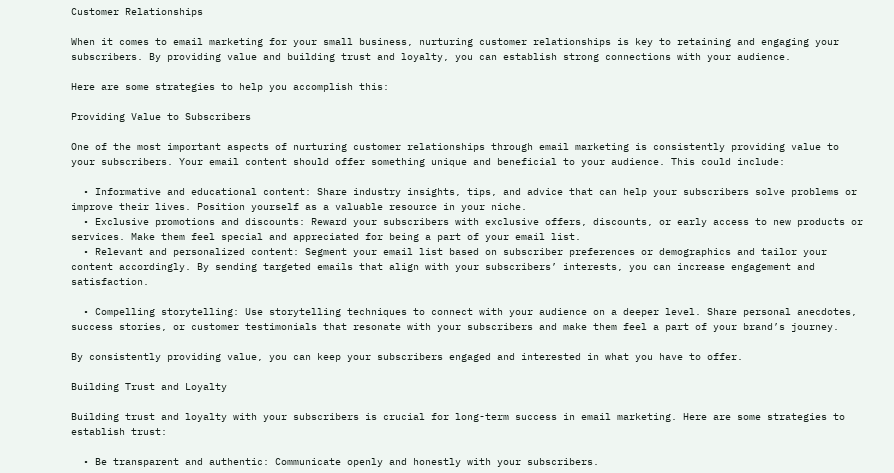Customer Relationships

When it comes to email marketing for your small business, nurturing customer relationships is key to retaining and engaging your subscribers. By providing value and building trust and loyalty, you can establish strong connections with your audience.

Here are some strategies to help you accomplish this:

Providing Value to Subscribers

One of the most important aspects of nurturing customer relationships through email marketing is consistently providing value to your subscribers. Your email content should offer something unique and beneficial to your audience. This could include:

  • Informative and educational content: Share industry insights, tips, and advice that can help your subscribers solve problems or improve their lives. Position yourself as a valuable resource in your niche.
  • Exclusive promotions and discounts: Reward your subscribers with exclusive offers, discounts, or early access to new products or services. Make them feel special and appreciated for being a part of your email list.
  • Relevant and personalized content: Segment your email list based on subscriber preferences or demographics and tailor your content accordingly. By sending targeted emails that align with your subscribers’ interests, you can increase engagement and satisfaction.

  • Compelling storytelling: Use storytelling techniques to connect with your audience on a deeper level. Share personal anecdotes, success stories, or customer testimonials that resonate with your subscribers and make them feel a part of your brand’s journey.

By consistently providing value, you can keep your subscribers engaged and interested in what you have to offer.

Building Trust and Loyalty

Building trust and loyalty with your subscribers is crucial for long-term success in email marketing. Here are some strategies to establish trust:

  • Be transparent and authentic: Communicate openly and honestly with your subscribers.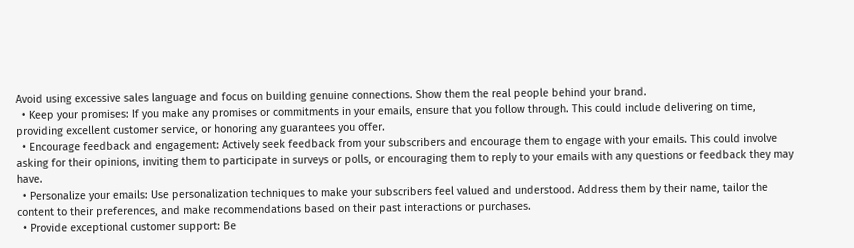Avoid using excessive sales language and focus on building genuine connections. Show them the real people behind your brand.
  • Keep your promises: If you make any promises or commitments in your emails, ensure that you follow through. This could include delivering on time, providing excellent customer service, or honoring any guarantees you offer.
  • Encourage feedback and engagement: Actively seek feedback from your subscribers and encourage them to engage with your emails. This could involve asking for their opinions, inviting them to participate in surveys or polls, or encouraging them to reply to your emails with any questions or feedback they may have.
  • Personalize your emails: Use personalization techniques to make your subscribers feel valued and understood. Address them by their name, tailor the content to their preferences, and make recommendations based on their past interactions or purchases.
  • Provide exceptional customer support: Be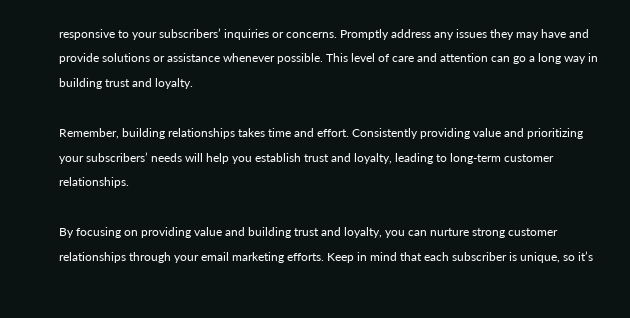responsive to your subscribers’ inquiries or concerns. Promptly address any issues they may have and provide solutions or assistance whenever possible. This level of care and attention can go a long way in building trust and loyalty.

Remember, building relationships takes time and effort. Consistently providing value and prioritizing your subscribers’ needs will help you establish trust and loyalty, leading to long-term customer relationships.

By focusing on providing value and building trust and loyalty, you can nurture strong customer relationships through your email marketing efforts. Keep in mind that each subscriber is unique, so it’s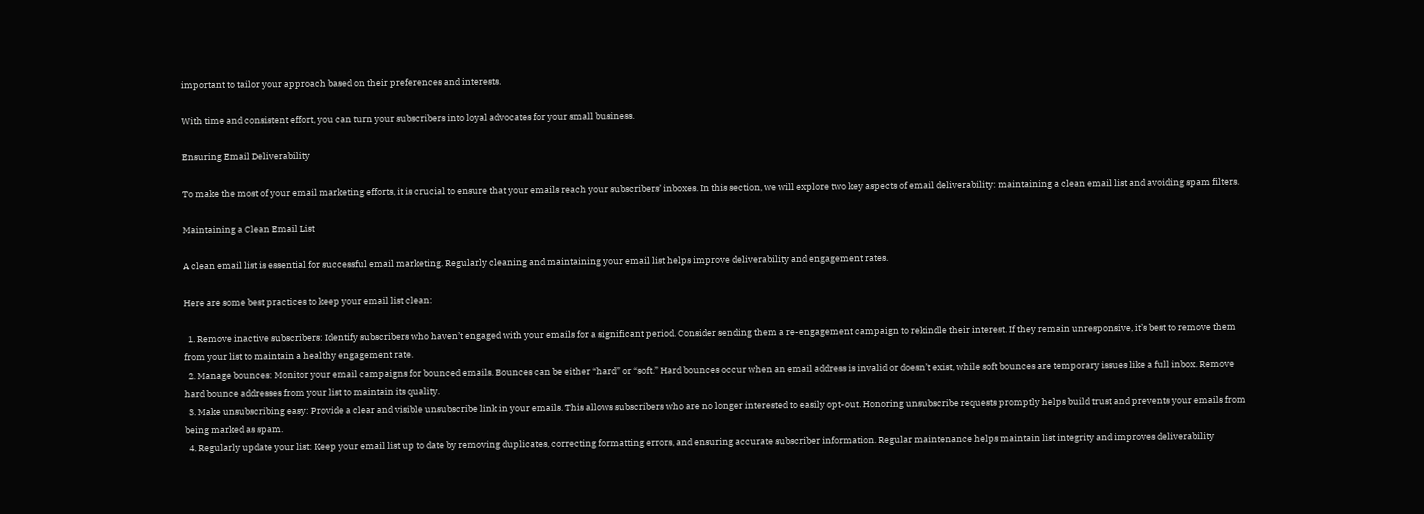important to tailor your approach based on their preferences and interests.

With time and consistent effort, you can turn your subscribers into loyal advocates for your small business.

Ensuring Email Deliverability

To make the most of your email marketing efforts, it is crucial to ensure that your emails reach your subscribers’ inboxes. In this section, we will explore two key aspects of email deliverability: maintaining a clean email list and avoiding spam filters.

Maintaining a Clean Email List

A clean email list is essential for successful email marketing. Regularly cleaning and maintaining your email list helps improve deliverability and engagement rates.

Here are some best practices to keep your email list clean:

  1. Remove inactive subscribers: Identify subscribers who haven’t engaged with your emails for a significant period. Consider sending them a re-engagement campaign to rekindle their interest. If they remain unresponsive, it’s best to remove them from your list to maintain a healthy engagement rate.
  2. Manage bounces: Monitor your email campaigns for bounced emails. Bounces can be either “hard” or “soft.” Hard bounces occur when an email address is invalid or doesn’t exist, while soft bounces are temporary issues like a full inbox. Remove hard bounce addresses from your list to maintain its quality.
  3. Make unsubscribing easy: Provide a clear and visible unsubscribe link in your emails. This allows subscribers who are no longer interested to easily opt-out. Honoring unsubscribe requests promptly helps build trust and prevents your emails from being marked as spam.
  4. Regularly update your list: Keep your email list up to date by removing duplicates, correcting formatting errors, and ensuring accurate subscriber information. Regular maintenance helps maintain list integrity and improves deliverability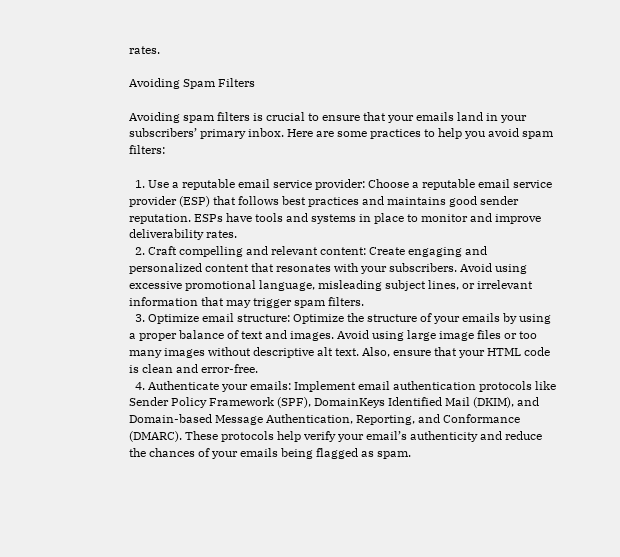rates.

Avoiding Spam Filters

Avoiding spam filters is crucial to ensure that your emails land in your subscribers’ primary inbox. Here are some practices to help you avoid spam filters:

  1. Use a reputable email service provider: Choose a reputable email service provider (ESP) that follows best practices and maintains good sender reputation. ESPs have tools and systems in place to monitor and improve deliverability rates.
  2. Craft compelling and relevant content: Create engaging and personalized content that resonates with your subscribers. Avoid using excessive promotional language, misleading subject lines, or irrelevant information that may trigger spam filters.
  3. Optimize email structure: Optimize the structure of your emails by using a proper balance of text and images. Avoid using large image files or too many images without descriptive alt text. Also, ensure that your HTML code is clean and error-free.
  4. Authenticate your emails: Implement email authentication protocols like Sender Policy Framework (SPF), DomainKeys Identified Mail (DKIM), and Domain-based Message Authentication, Reporting, and Conformance (DMARC). These protocols help verify your email’s authenticity and reduce the chances of your emails being flagged as spam.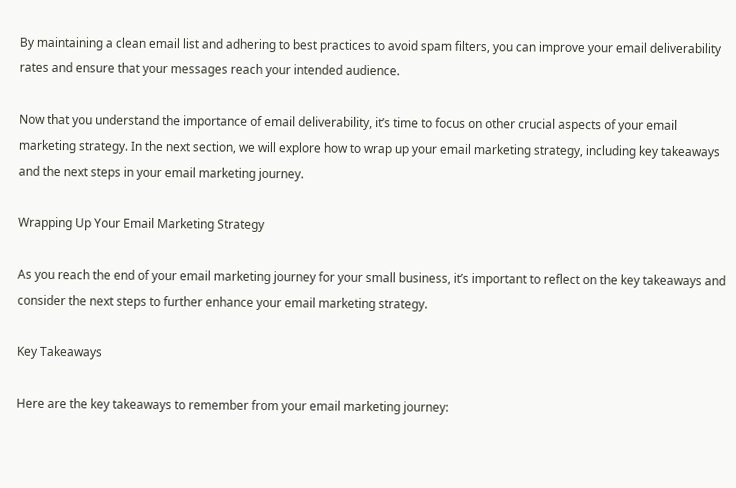By maintaining a clean email list and adhering to best practices to avoid spam filters, you can improve your email deliverability rates and ensure that your messages reach your intended audience.

Now that you understand the importance of email deliverability, it’s time to focus on other crucial aspects of your email marketing strategy. In the next section, we will explore how to wrap up your email marketing strategy, including key takeaways and the next steps in your email marketing journey.

Wrapping Up Your Email Marketing Strategy

As you reach the end of your email marketing journey for your small business, it’s important to reflect on the key takeaways and consider the next steps to further enhance your email marketing strategy.

Key Takeaways

Here are the key takeaways to remember from your email marketing journey: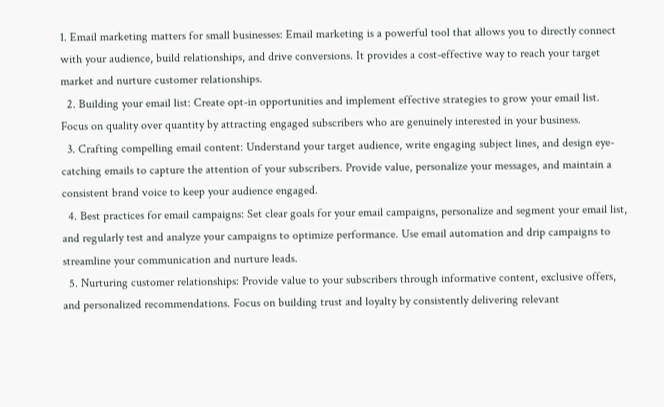1. Email marketing matters for small businesses: Email marketing is a powerful tool that allows you to directly connect with your audience, build relationships, and drive conversions. It provides a cost-effective way to reach your target market and nurture customer relationships.
  2. Building your email list: Create opt-in opportunities and implement effective strategies to grow your email list. Focus on quality over quantity by attracting engaged subscribers who are genuinely interested in your business.
  3. Crafting compelling email content: Understand your target audience, write engaging subject lines, and design eye-catching emails to capture the attention of your subscribers. Provide value, personalize your messages, and maintain a consistent brand voice to keep your audience engaged.
  4. Best practices for email campaigns: Set clear goals for your email campaigns, personalize and segment your email list, and regularly test and analyze your campaigns to optimize performance. Use email automation and drip campaigns to streamline your communication and nurture leads.
  5. Nurturing customer relationships: Provide value to your subscribers through informative content, exclusive offers, and personalized recommendations. Focus on building trust and loyalty by consistently delivering relevant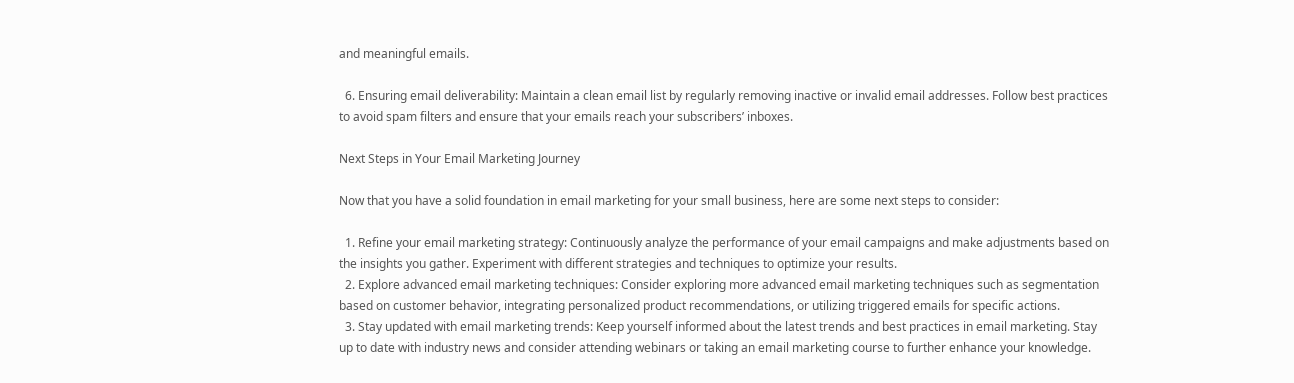and meaningful emails.

  6. Ensuring email deliverability: Maintain a clean email list by regularly removing inactive or invalid email addresses. Follow best practices to avoid spam filters and ensure that your emails reach your subscribers’ inboxes.

Next Steps in Your Email Marketing Journey

Now that you have a solid foundation in email marketing for your small business, here are some next steps to consider:

  1. Refine your email marketing strategy: Continuously analyze the performance of your email campaigns and make adjustments based on the insights you gather. Experiment with different strategies and techniques to optimize your results.
  2. Explore advanced email marketing techniques: Consider exploring more advanced email marketing techniques such as segmentation based on customer behavior, integrating personalized product recommendations, or utilizing triggered emails for specific actions.
  3. Stay updated with email marketing trends: Keep yourself informed about the latest trends and best practices in email marketing. Stay up to date with industry news and consider attending webinars or taking an email marketing course to further enhance your knowledge.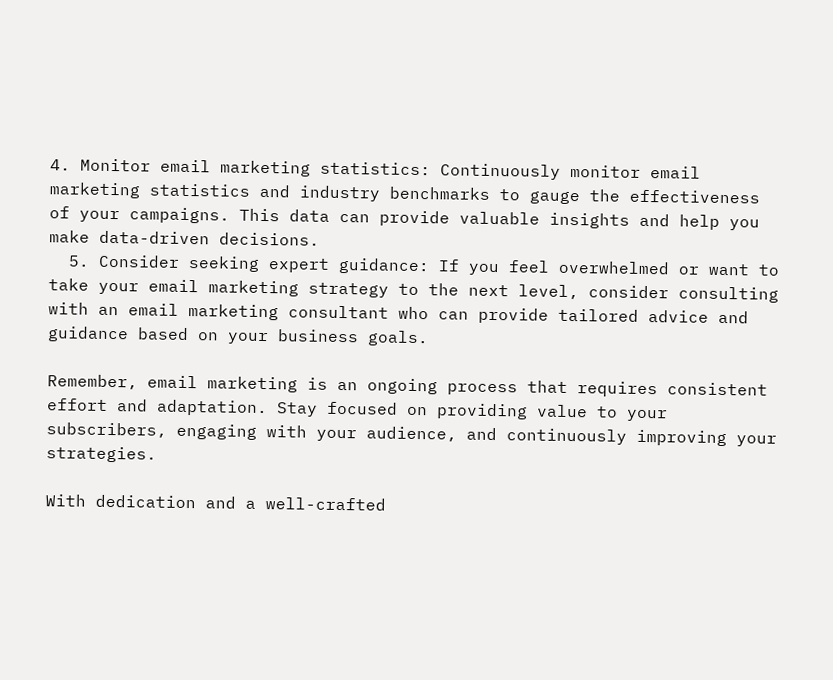4. Monitor email marketing statistics: Continuously monitor email marketing statistics and industry benchmarks to gauge the effectiveness of your campaigns. This data can provide valuable insights and help you make data-driven decisions.
  5. Consider seeking expert guidance: If you feel overwhelmed or want to take your email marketing strategy to the next level, consider consulting with an email marketing consultant who can provide tailored advice and guidance based on your business goals.

Remember, email marketing is an ongoing process that requires consistent effort and adaptation. Stay focused on providing value to your subscribers, engaging with your audience, and continuously improving your strategies.

With dedication and a well-crafted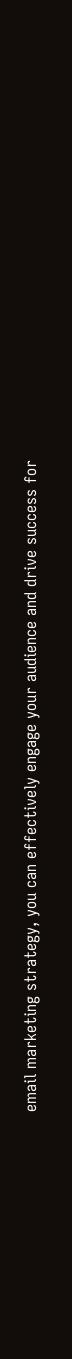email marketing strategy, you can effectively engage your audience and drive success for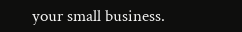your small business.